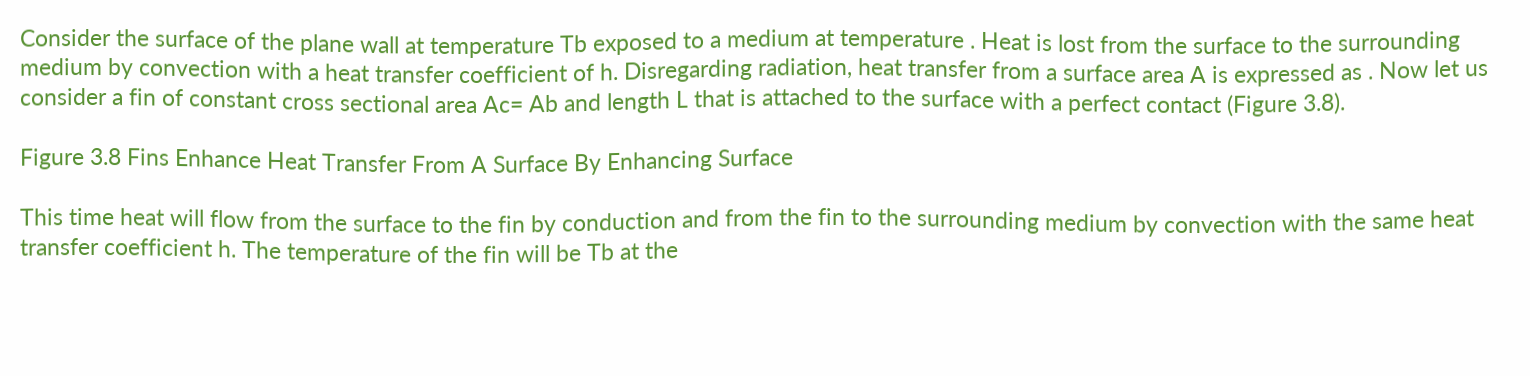Consider the surface of the plane wall at temperature Tb exposed to a medium at temperature . Heat is lost from the surface to the surrounding medium by convection with a heat transfer coefficient of h. Disregarding radiation, heat transfer from a surface area A is expressed as . Now let us consider a fin of constant cross sectional area Ac= Ab and length L that is attached to the surface with a perfect contact (Figure 3.8).

Figure 3.8 Fins Enhance Heat Transfer From A Surface By Enhancing Surface

This time heat will flow from the surface to the fin by conduction and from the fin to the surrounding medium by convection with the same heat transfer coefficient h. The temperature of the fin will be Tb at the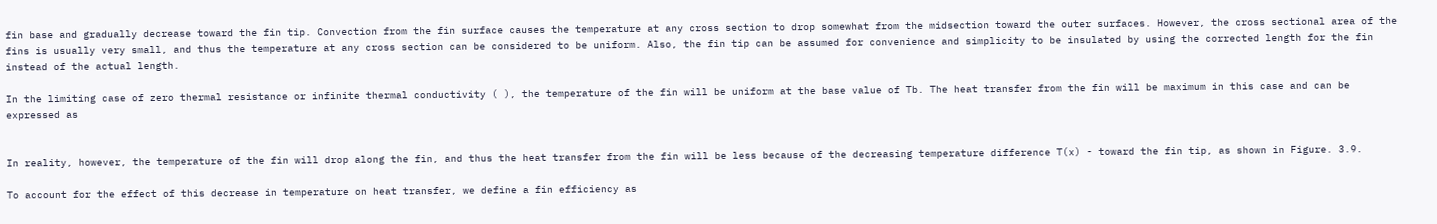fin base and gradually decrease toward the fin tip. Convection from the fin surface causes the temperature at any cross section to drop somewhat from the midsection toward the outer surfaces. However, the cross sectional area of the fins is usually very small, and thus the temperature at any cross section can be considered to be uniform. Also, the fin tip can be assumed for convenience and simplicity to be insulated by using the corrected length for the fin instead of the actual length.

In the limiting case of zero thermal resistance or infinite thermal conductivity ( ), the temperature of the fin will be uniform at the base value of Tb. The heat transfer from the fin will be maximum in this case and can be expressed as


In reality, however, the temperature of the fin will drop along the fin, and thus the heat transfer from the fin will be less because of the decreasing temperature difference T(x) - toward the fin tip, as shown in Figure. 3.9.

To account for the effect of this decrease in temperature on heat transfer, we define a fin efficiency as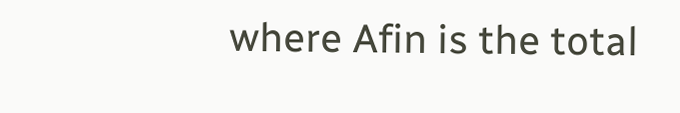where Afin is the total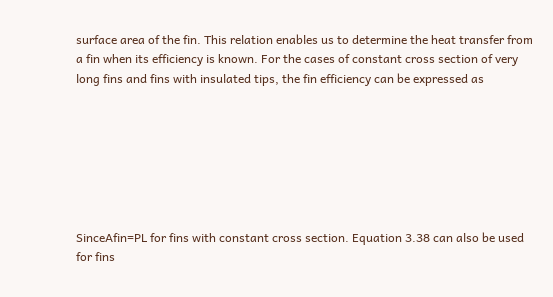surface area of the fin. This relation enables us to determine the heat transfer from a fin when its efficiency is known. For the cases of constant cross section of very long fins and fins with insulated tips, the fin efficiency can be expressed as







SinceAfin=PL for fins with constant cross section. Equation 3.38 can also be used for fins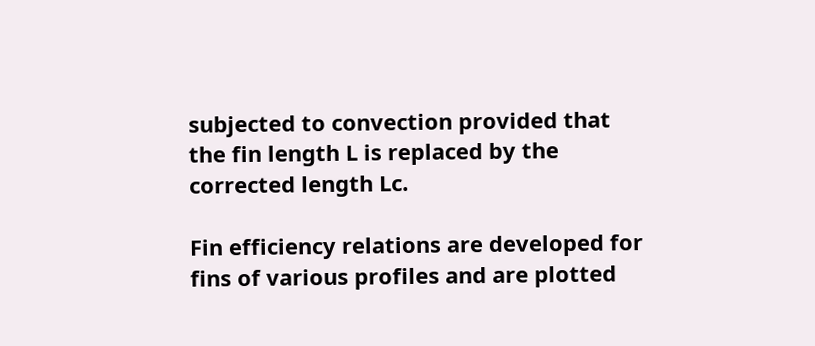subjected to convection provided that the fin length L is replaced by the corrected length Lc.

Fin efficiency relations are developed for fins of various profiles and are plotted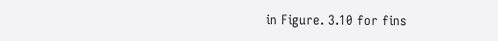in Figure. 3.10 for fins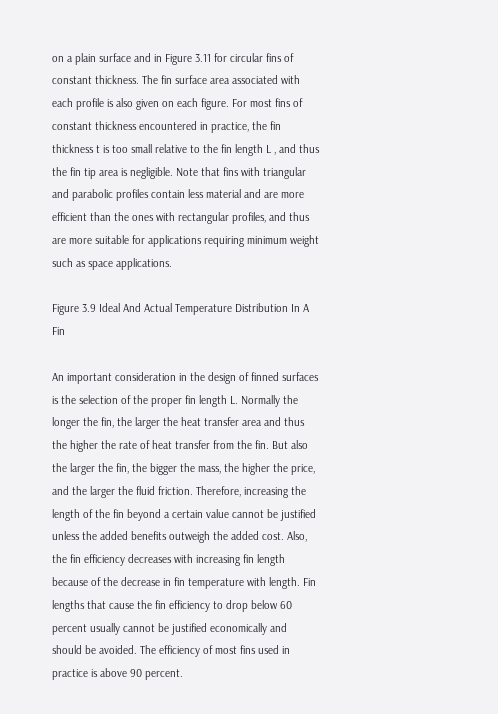on a plain surface and in Figure 3.11 for circular fins of constant thickness. The fin surface area associated with each profile is also given on each figure. For most fins of constant thickness encountered in practice, the fin thickness t is too small relative to the fin length L , and thus the fin tip area is negligible. Note that fins with triangular and parabolic profiles contain less material and are more efficient than the ones with rectangular profiles, and thus are more suitable for applications requiring minimum weight such as space applications.

Figure 3.9 Ideal And Actual Temperature Distribution In A Fin

An important consideration in the design of finned surfaces is the selection of the proper fin length L. Normally the longer the fin, the larger the heat transfer area and thus the higher the rate of heat transfer from the fin. But also the larger the fin, the bigger the mass, the higher the price, and the larger the fluid friction. Therefore, increasing the length of the fin beyond a certain value cannot be justified unless the added benefits outweigh the added cost. Also, the fin efficiency decreases with increasing fin length because of the decrease in fin temperature with length. Fin lengths that cause the fin efficiency to drop below 60 percent usually cannot be justified economically and should be avoided. The efficiency of most fins used in practice is above 90 percent.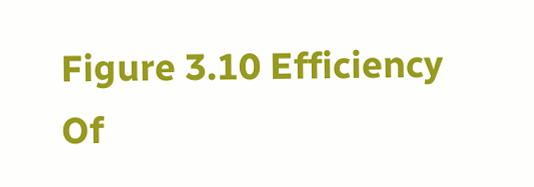Figure 3.10 Efficiency Of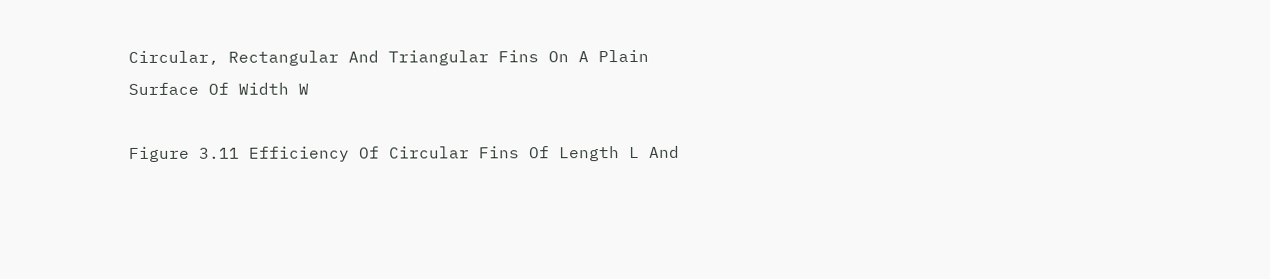Circular, Rectangular And Triangular Fins On A Plain Surface Of Width W

Figure 3.11 Efficiency Of Circular Fins Of Length L And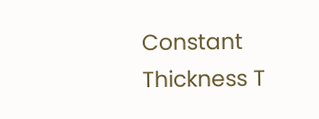Constant Thickness T